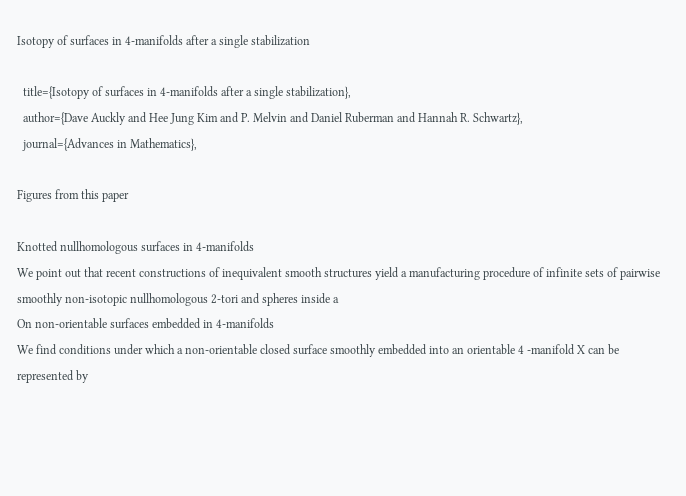Isotopy of surfaces in 4-manifolds after a single stabilization

  title={Isotopy of surfaces in 4-manifolds after a single stabilization},
  author={Dave Auckly and Hee Jung Kim and P. Melvin and Daniel Ruberman and Hannah R. Schwartz},
  journal={Advances in Mathematics},

Figures from this paper

Knotted nullhomologous surfaces in 4-manifolds
We point out that recent constructions of inequivalent smooth structures yield a manufacturing procedure of infinite sets of pairwise smoothly non-isotopic nullhomologous 2-tori and spheres inside a
On non‐orientable surfaces embedded in 4‐manifolds
We find conditions under which a non‐orientable closed surface smoothly embedded into an orientable 4 ‐manifold X can be represented by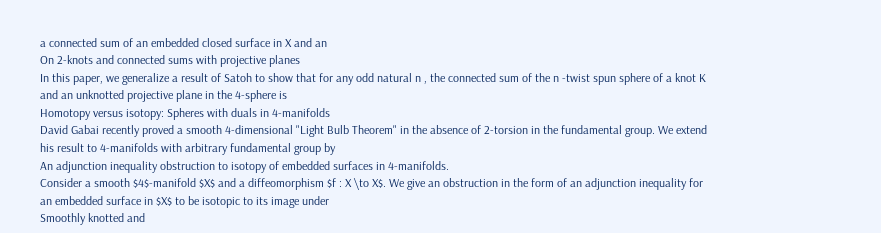a connected sum of an embedded closed surface in X and an
On 2-knots and connected sums with projective planes
In this paper, we generalize a result of Satoh to show that for any odd natural n , the connected sum of the n -twist spun sphere of a knot K and an unknotted projective plane in the 4-sphere is
Homotopy versus isotopy: Spheres with duals in 4-manifolds
David Gabai recently proved a smooth 4-dimensional "Light Bulb Theorem" in the absence of 2-torsion in the fundamental group. We extend his result to 4-manifolds with arbitrary fundamental group by
An adjunction inequality obstruction to isotopy of embedded surfaces in 4-manifolds.
Consider a smooth $4$-manifold $X$ and a diffeomorphism $f : X \to X$. We give an obstruction in the form of an adjunction inequality for an embedded surface in $X$ to be isotopic to its image under
Smoothly knotted and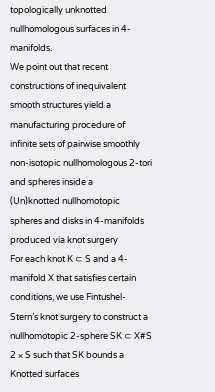topologically unknotted nullhomologous surfaces in 4-manifolds.
We point out that recent constructions of inequivalent smooth structures yield a manufacturing procedure of infinite sets of pairwise smoothly non-isotopic nullhomologous 2-tori and spheres inside a
(Un)knotted nullhomotopic spheres and disks in 4-manifolds produced via knot surgery
For each knot K ⊂ S and a 4-manifold X that satisfies certain conditions, we use Fintushel-Stern’s knot surgery to construct a nullhomotopic 2-sphere SK ⊂ X#S 2 × S such that SK bounds a
Knotted surfaces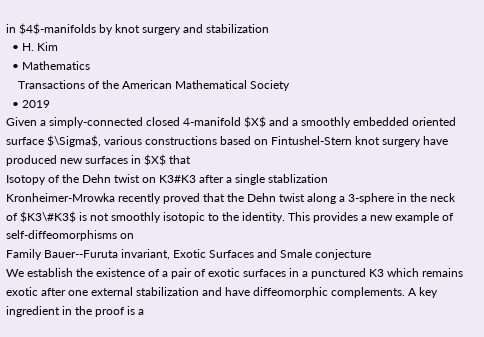in $4$-manifolds by knot surgery and stabilization
  • H. Kim
  • Mathematics
    Transactions of the American Mathematical Society
  • 2019
Given a simply-connected closed 4-manifold $X$ and a smoothly embedded oriented surface $\Sigma$, various constructions based on Fintushel-Stern knot surgery have produced new surfaces in $X$ that
Isotopy of the Dehn twist on K3#K3 after a single stablization
Kronheimer-Mrowka recently proved that the Dehn twist along a 3-sphere in the neck of $K3\#K3$ is not smoothly isotopic to the identity. This provides a new example of self-diffeomorphisms on
Family Bauer--Furuta invariant, Exotic Surfaces and Smale conjecture
We establish the existence of a pair of exotic surfaces in a punctured K3 which remains exotic after one external stabilization and have diffeomorphic complements. A key ingredient in the proof is a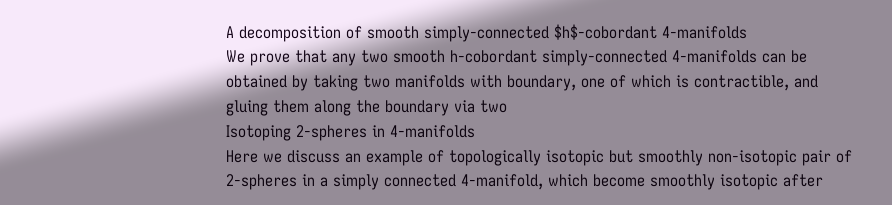A decomposition of smooth simply-connected $h$-cobordant 4-manifolds
We prove that any two smooth h-cobordant simply-connected 4-manifolds can be obtained by taking two manifolds with boundary, one of which is contractible, and gluing them along the boundary via two
Isotoping 2-spheres in 4-manifolds
Here we discuss an example of topologically isotopic but smoothly non-isotopic pair of 2-spheres in a simply connected 4-manifold, which become smoothly isotopic after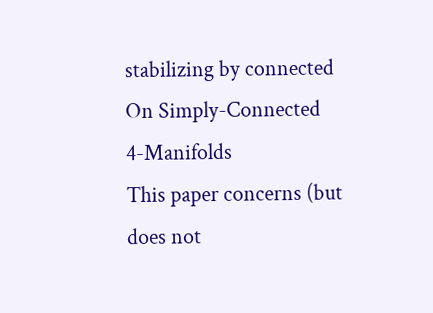stabilizing by connected
On Simply-Connected 4-Manifolds
This paper concerns (but does not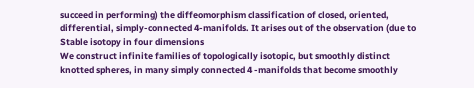succeed in performing) the diffeomorphism classification of closed, oriented, differential, simply-connected 4-manifolds. It arises out of the observation (due to
Stable isotopy in four dimensions
We construct infinite families of topologically isotopic, but smoothly distinct knotted spheres, in many simply connected 4 ‐manifolds that become smoothly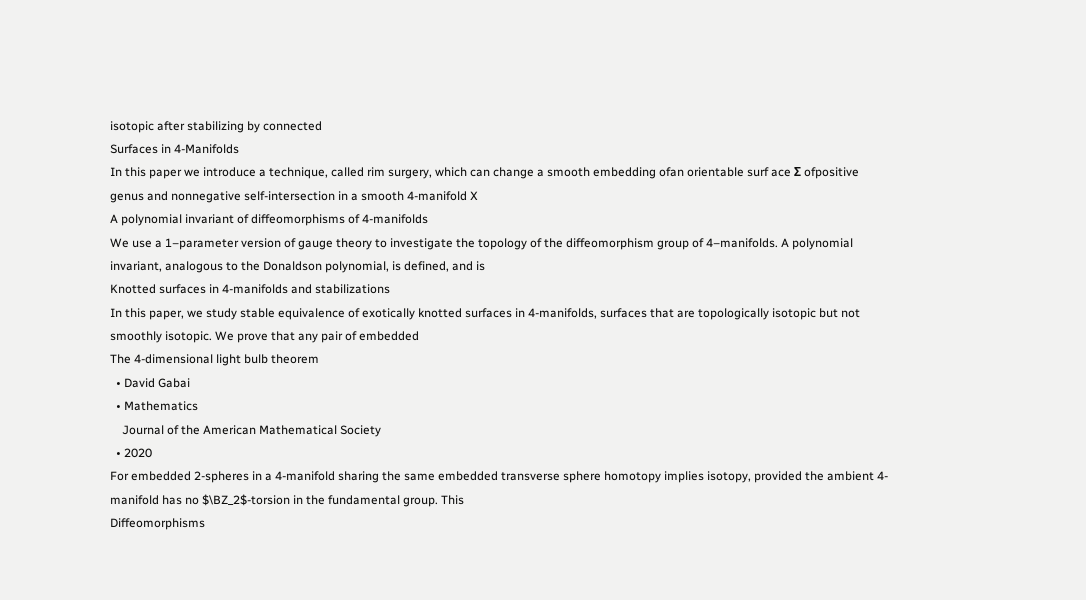isotopic after stabilizing by connected
Surfaces in 4-Manifolds
In this paper we introduce a technique, called rim surgery, which can change a smooth embedding ofan orientable surf ace Σ ofpositive genus and nonnegative self-intersection in a smooth 4-manifold X
A polynomial invariant of diffeomorphisms of 4-manifolds
We use a 1–parameter version of gauge theory to investigate the topology of the diffeomorphism group of 4–manifolds. A polynomial invariant, analogous to the Donaldson polynomial, is defined, and is
Knotted surfaces in 4‐manifolds and stabilizations
In this paper, we study stable equivalence of exotically knotted surfaces in 4‐manifolds, surfaces that are topologically isotopic but not smoothly isotopic. We prove that any pair of embedded
The 4-dimensional light bulb theorem
  • David Gabai
  • Mathematics
    Journal of the American Mathematical Society
  • 2020
For embedded 2-spheres in a 4-manifold sharing the same embedded transverse sphere homotopy implies isotopy, provided the ambient 4-manifold has no $\BZ_2$-torsion in the fundamental group. This
Diffeomorphisms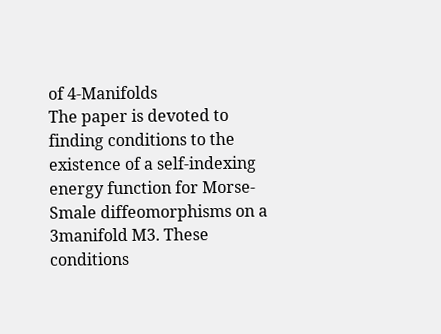of 4‐Manifolds
The paper is devoted to finding conditions to the existence of a self-indexing energy function for Morse-Smale diffeomorphisms on a 3manifold M3. These conditions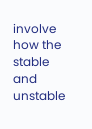involve how the stable and unstable